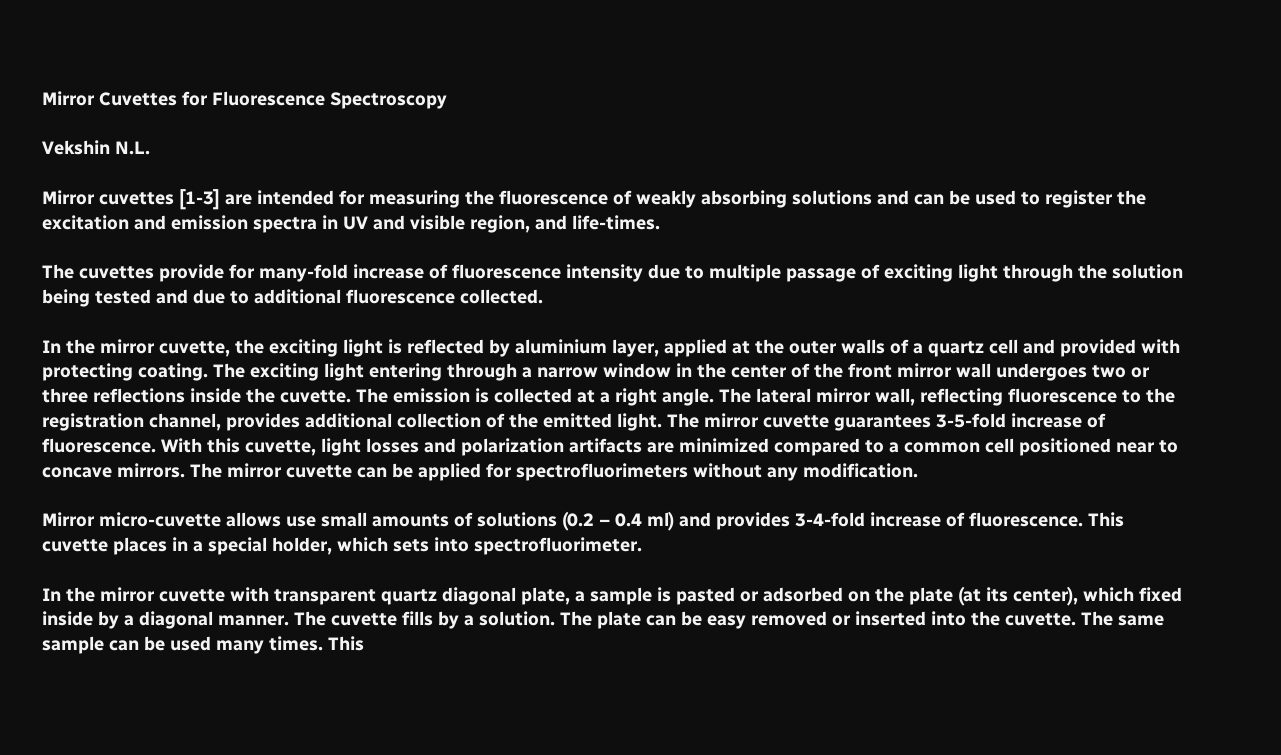Mirror Cuvettes for Fluorescence Spectroscopy

Vekshin N.L.

Mirror cuvettes [1-3] are intended for measuring the fluorescence of weakly absorbing solutions and can be used to register the excitation and emission spectra in UV and visible region, and life-times.

The cuvettes provide for many-fold increase of fluorescence intensity due to multiple passage of exciting light through the solution being tested and due to additional fluorescence collected.

In the mirror cuvette, the exciting light is reflected by aluminium layer, applied at the outer walls of a quartz cell and provided with protecting coating. The exciting light entering through a narrow window in the center of the front mirror wall undergoes two or three reflections inside the cuvette. The emission is collected at a right angle. The lateral mirror wall, reflecting fluorescence to the registration channel, provides additional collection of the emitted light. The mirror cuvette guarantees 3-5-fold increase of fluorescence. With this cuvette, light losses and polarization artifacts are minimized compared to a common cell positioned near to concave mirrors. The mirror cuvette can be applied for spectrofluorimeters without any modification.

Mirror micro-cuvette allows use small amounts of solutions (0.2 – 0.4 ml) and provides 3-4-fold increase of fluorescence. This cuvette places in a special holder, which sets into spectrofluorimeter.

In the mirror cuvette with transparent quartz diagonal plate, a sample is pasted or adsorbed on the plate (at its center), which fixed inside by a diagonal manner. The cuvette fills by a solution. The plate can be easy removed or inserted into the cuvette. The same sample can be used many times. This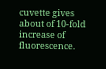cuvette gives about of 10-fold increase of fluorescence.